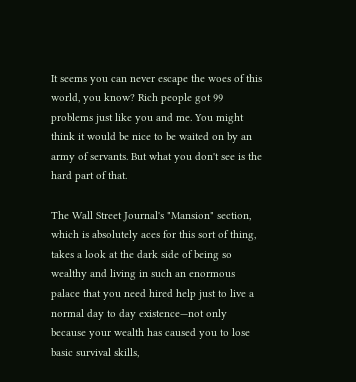It seems you can never escape the woes of this world, you know? Rich people got 99 problems just like you and me. You might think it would be nice to be waited on by an army of servants. But what you don't see is the hard part of that.

The Wall Street Journal's "Mansion" section, which is absolutely aces for this sort of thing, takes a look at the dark side of being so wealthy and living in such an enormous palace that you need hired help just to live a normal day to day existence—not only because your wealth has caused you to lose basic survival skills,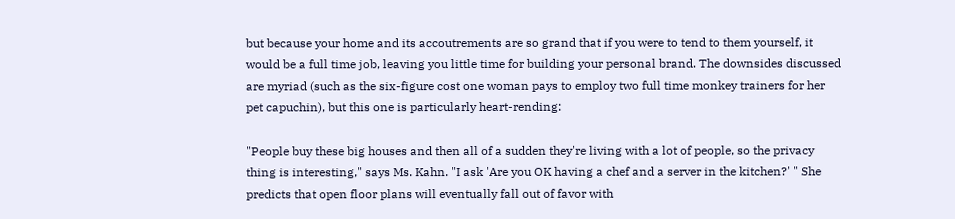but because your home and its accoutrements are so grand that if you were to tend to them yourself, it would be a full time job, leaving you little time for building your personal brand. The downsides discussed are myriad (such as the six-figure cost one woman pays to employ two full time monkey trainers for her pet capuchin), but this one is particularly heart-rending:

"People buy these big houses and then all of a sudden they're living with a lot of people, so the privacy thing is interesting," says Ms. Kahn. "I ask 'Are you OK having a chef and a server in the kitchen?' " She predicts that open floor plans will eventually fall out of favor with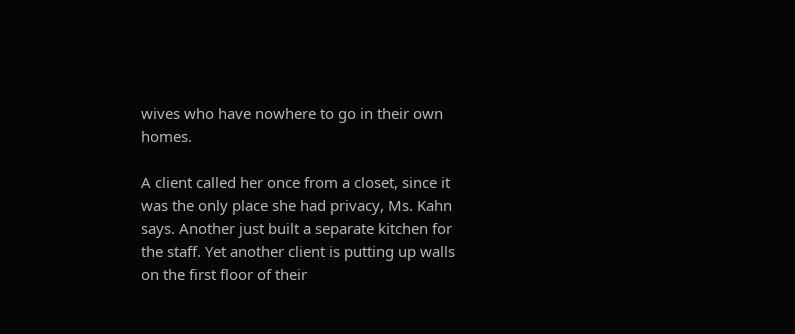wives who have nowhere to go in their own homes.

A client called her once from a closet, since it was the only place she had privacy, Ms. Kahn says. Another just built a separate kitchen for the staff. Yet another client is putting up walls on the first floor of their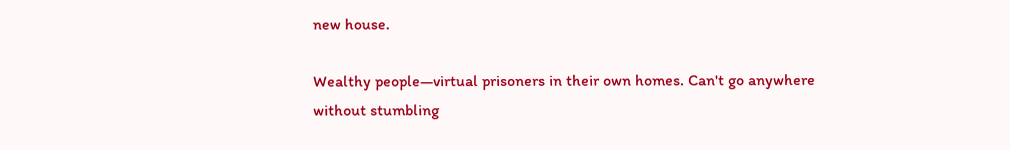new house.

Wealthy people—virtual prisoners in their own homes. Can't go anywhere without stumbling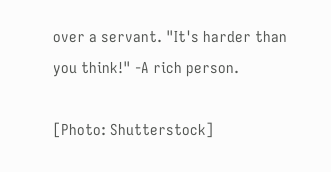over a servant. "It's harder than you think!" -A rich person.

[Photo: Shutterstock]